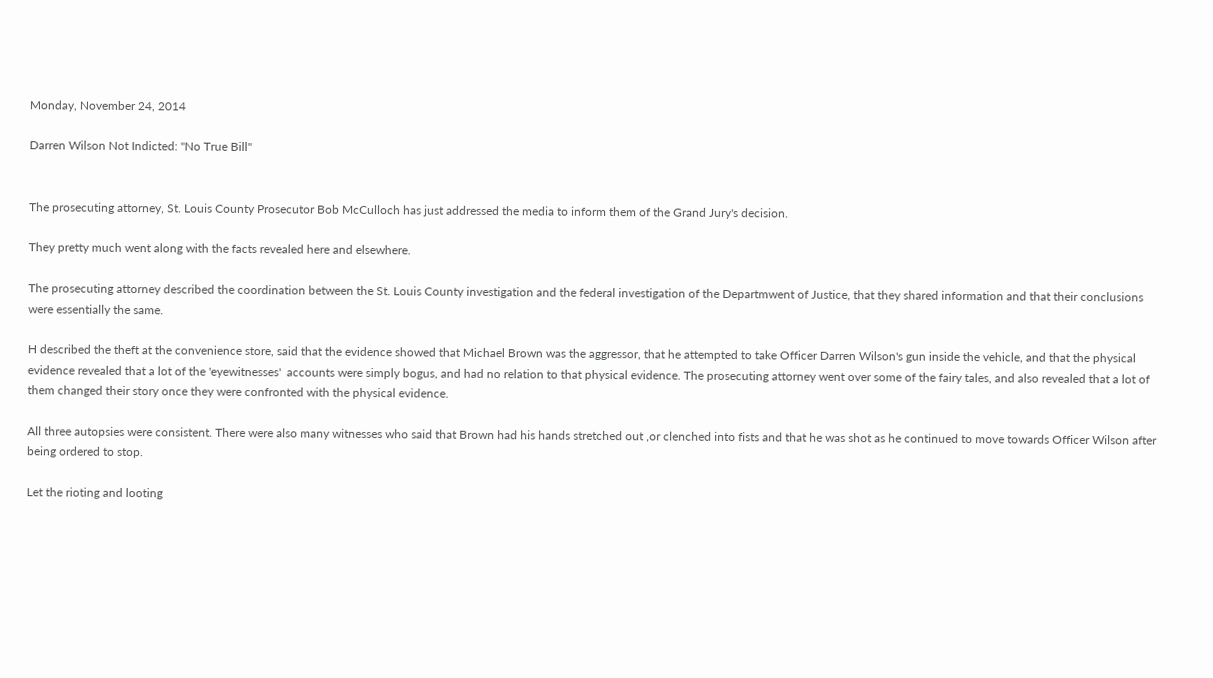Monday, November 24, 2014

Darren Wilson Not Indicted: "No True Bill"


The prosecuting attorney, St. Louis County Prosecutor Bob McCulloch has just addressed the media to inform them of the Grand Jury's decision.

They pretty much went along with the facts revealed here and elsewhere.

The prosecuting attorney described the coordination between the St. Louis County investigation and the federal investigation of the Departmwent of Justice, that they shared information and that their conclusions were essentially the same.

H described the theft at the convenience store, said that the evidence showed that Michael Brown was the aggressor, that he attempted to take Officer Darren Wilson's gun inside the vehicle, and that the physical evidence revealed that a lot of the 'eyewitnesses'  accounts were simply bogus, and had no relation to that physical evidence. The prosecuting attorney went over some of the fairy tales, and also revealed that a lot of them changed their story once they were confronted with the physical evidence.

All three autopsies were consistent. There were also many witnesses who said that Brown had his hands stretched out ,or clenched into fists and that he was shot as he continued to move towards Officer Wilson after being ordered to stop.

Let the rioting and looting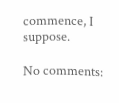commence, I suppose.

No comments: